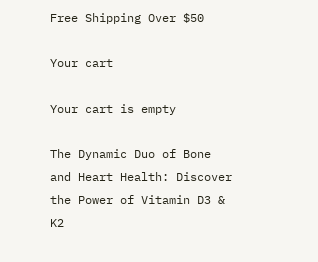Free Shipping Over $50

Your cart

Your cart is empty

The Dynamic Duo of Bone and Heart Health: Discover the Power of Vitamin D3 & K2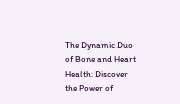The Dynamic Duo of Bone and Heart Health: Discover the Power of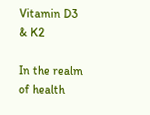Vitamin D3 & K2

In the realm of health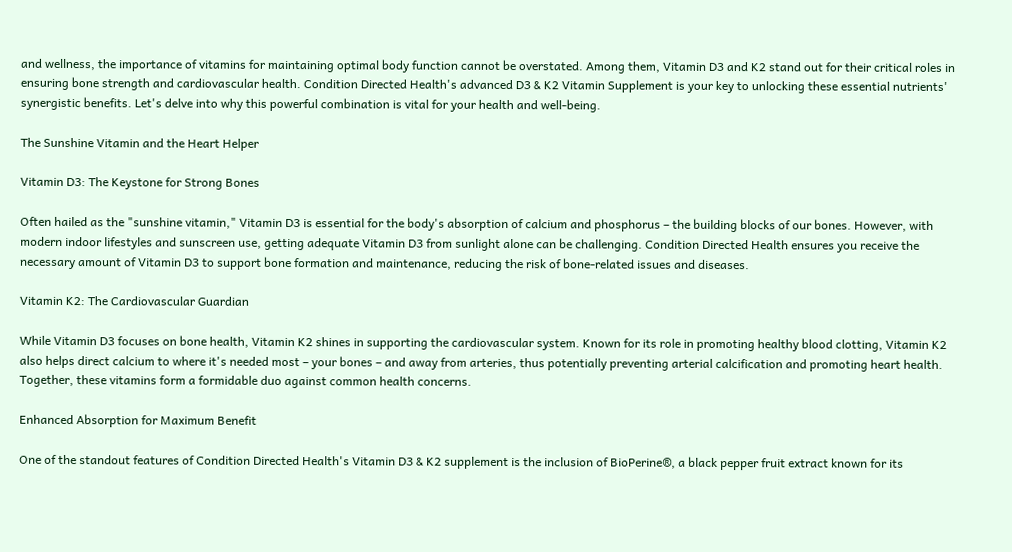and wellness, the importance of vitamins for maintaining optimal body function cannot be overstated. Among them, Vitamin D3 and K2 stand out for their critical roles in ensuring bone strength and cardiovascular health. Condition Directed Health's advanced D3 & K2 Vitamin Supplement is your key to unlocking these essential nutrients' synergistic benefits. Let's delve into why this powerful combination is vital for your health and well-being.

The Sunshine Vitamin and the Heart Helper

Vitamin D3: The Keystone for Strong Bones

Often hailed as the "sunshine vitamin," Vitamin D3 is essential for the body's absorption of calcium and phosphorus – the building blocks of our bones. However, with modern indoor lifestyles and sunscreen use, getting adequate Vitamin D3 from sunlight alone can be challenging. Condition Directed Health ensures you receive the necessary amount of Vitamin D3 to support bone formation and maintenance, reducing the risk of bone-related issues and diseases.

Vitamin K2: The Cardiovascular Guardian

While Vitamin D3 focuses on bone health, Vitamin K2 shines in supporting the cardiovascular system. Known for its role in promoting healthy blood clotting, Vitamin K2 also helps direct calcium to where it's needed most – your bones – and away from arteries, thus potentially preventing arterial calcification and promoting heart health. Together, these vitamins form a formidable duo against common health concerns.

Enhanced Absorption for Maximum Benefit

One of the standout features of Condition Directed Health's Vitamin D3 & K2 supplement is the inclusion of BioPerine®, a black pepper fruit extract known for its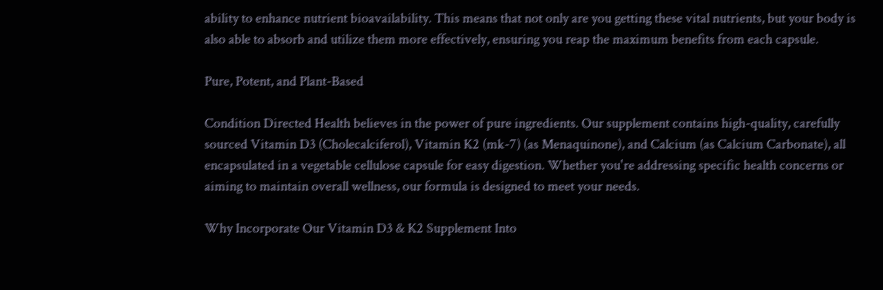ability to enhance nutrient bioavailability. This means that not only are you getting these vital nutrients, but your body is also able to absorb and utilize them more effectively, ensuring you reap the maximum benefits from each capsule.

Pure, Potent, and Plant-Based

Condition Directed Health believes in the power of pure ingredients. Our supplement contains high-quality, carefully sourced Vitamin D3 (Cholecalciferol), Vitamin K2 (mk-7) (as Menaquinone), and Calcium (as Calcium Carbonate), all encapsulated in a vegetable cellulose capsule for easy digestion. Whether you're addressing specific health concerns or aiming to maintain overall wellness, our formula is designed to meet your needs.

Why Incorporate Our Vitamin D3 & K2 Supplement Into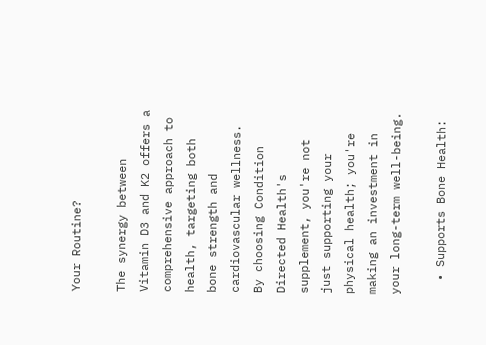Your Routine?

The synergy between Vitamin D3 and K2 offers a comprehensive approach to health, targeting both bone strength and cardiovascular wellness. By choosing Condition Directed Health's supplement, you're not just supporting your physical health; you're making an investment in your long-term well-being.

  • Supports Bone Health: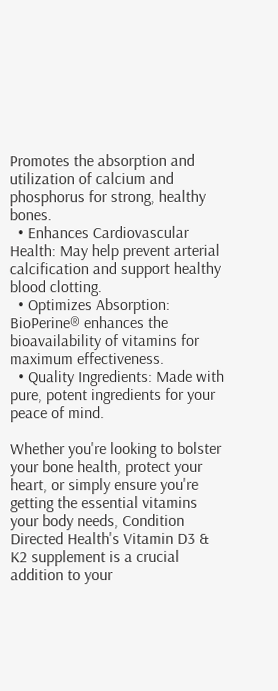Promotes the absorption and utilization of calcium and phosphorus for strong, healthy bones.
  • Enhances Cardiovascular Health: May help prevent arterial calcification and support healthy blood clotting.
  • Optimizes Absorption: BioPerine® enhances the bioavailability of vitamins for maximum effectiveness.
  • Quality Ingredients: Made with pure, potent ingredients for your peace of mind.

Whether you're looking to bolster your bone health, protect your heart, or simply ensure you're getting the essential vitamins your body needs, Condition Directed Health's Vitamin D3 & K2 supplement is a crucial addition to your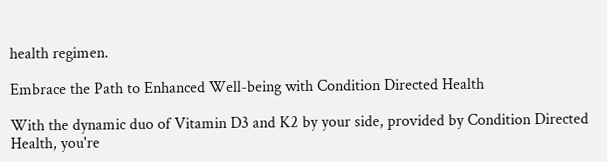health regimen.

Embrace the Path to Enhanced Well-being with Condition Directed Health

With the dynamic duo of Vitamin D3 and K2 by your side, provided by Condition Directed Health, you're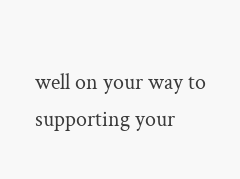well on your way to supporting your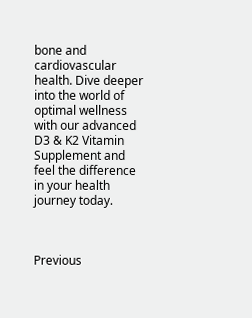bone and cardiovascular health. Dive deeper into the world of optimal wellness with our advanced D3 & K2 Vitamin Supplement and feel the difference in your health journey today.



Previous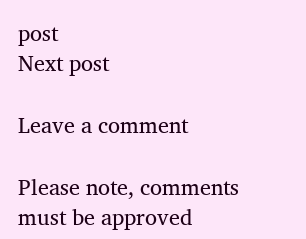post
Next post

Leave a comment

Please note, comments must be approved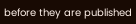before they are published